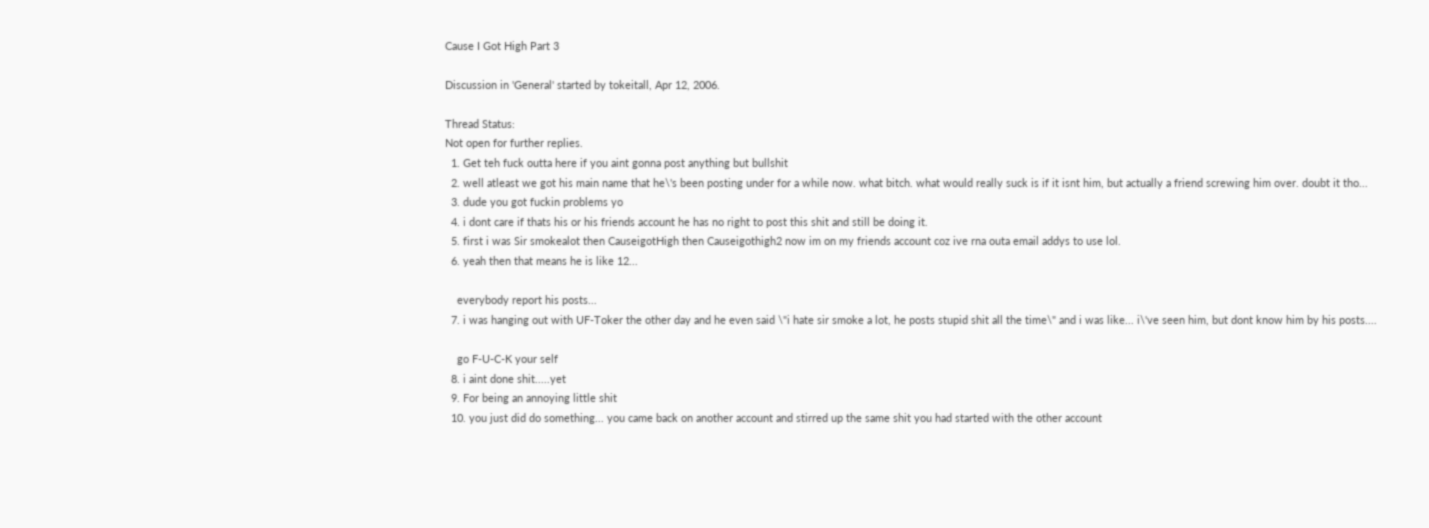Cause I Got High Part 3

Discussion in 'General' started by tokeitall, Apr 12, 2006.

Thread Status:
Not open for further replies.
  1. Get teh fuck outta here if you aint gonna post anything but bullshit
  2. well atleast we got his main name that he\'s been posting under for a while now. what bitch. what would really suck is if it isnt him, but actually a friend screwing him over. doubt it tho...
  3. dude you got fuckin problems yo
  4. i dont care if thats his or his friends account he has no right to post this shit and still be doing it.
  5. first i was Sir smokealot then CauseigotHigh then Causeigothigh2 now im on my friends account coz ive rna outa email addys to use lol.
  6. yeah then that means he is like 12...

    everybody report his posts...
  7. i was hanging out with UF-Toker the other day and he even said \"i hate sir smoke a lot, he posts stupid shit all the time\" and i was like... i\'ve seen him, but dont know him by his posts....

    go F-U-C-K your self
  8. i aint done shit.....yet
  9. For being an annoying little shit
  10. you just did do something... you came back on another account and stirred up the same shit you had started with the other account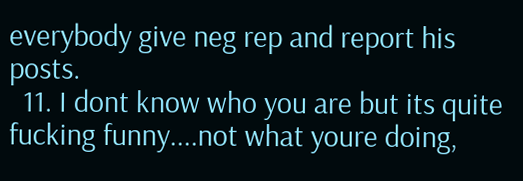everybody give neg rep and report his posts.
  11. I dont know who you are but its quite fucking funny....not what youre doing,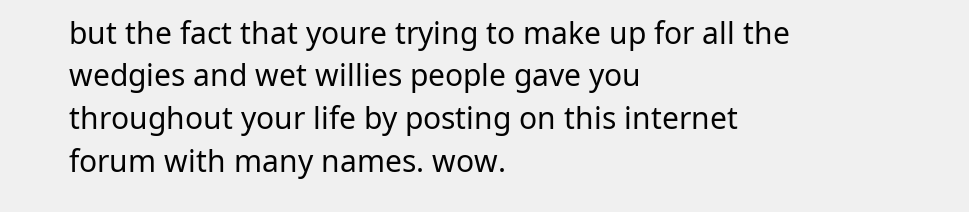but the fact that youre trying to make up for all the wedgies and wet willies people gave you throughout your life by posting on this internet forum with many names. wow.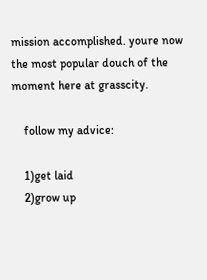mission accomplished. youre now the most popular douch of the moment here at grasscity.

    follow my advice:

    1)get laid
    2)grow up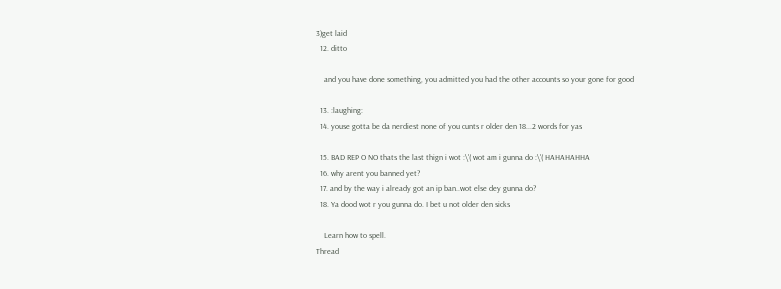3)get laid
  12. ditto

    and you have done something, you admitted you had the other accounts so your gone for good

  13. :laughing:
  14. youse gotta be da nerdiest none of you cunts r older den 18...2 words for yas

  15. BAD REP O NO thats the last thign i wot :\'( wot am i gunna do :\'( HAHAHAHHA
  16. why arent you banned yet?
  17. and by the way i already got an ip ban..wot else dey gunna do?
  18. Ya dood wot r you gunna do. I bet u not older den sicks

    Learn how to spell.
Thread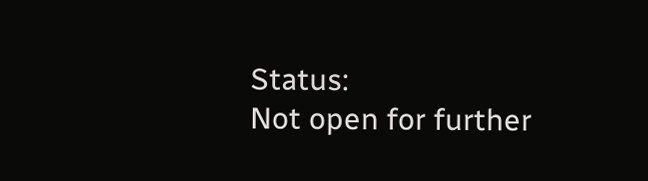Status:
Not open for further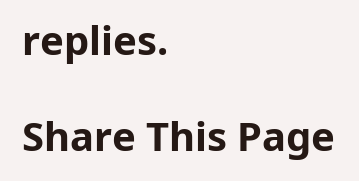replies.

Share This Page